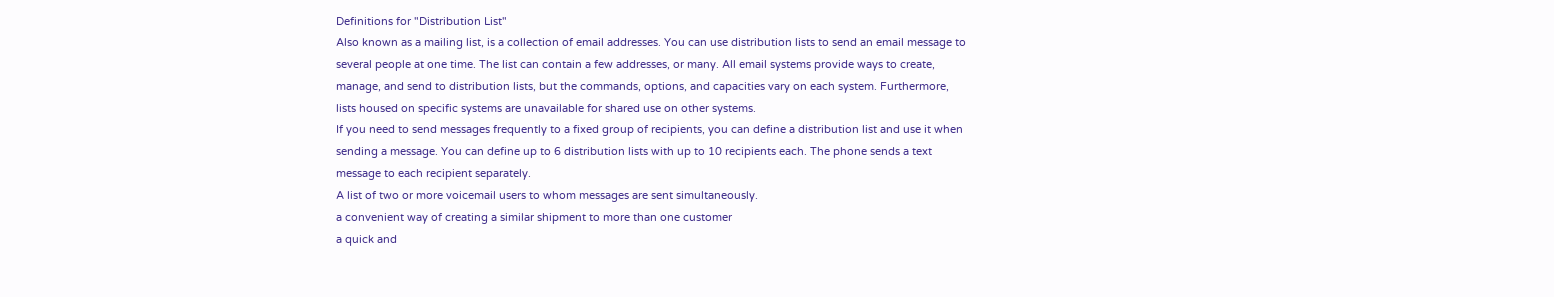Definitions for "Distribution List"
Also known as a mailing list, is a collection of email addresses. You can use distribution lists to send an email message to several people at one time. The list can contain a few addresses, or many. All email systems provide ways to create, manage, and send to distribution lists, but the commands, options, and capacities vary on each system. Furthermore, lists housed on specific systems are unavailable for shared use on other systems.
If you need to send messages frequently to a fixed group of recipients, you can define a distribution list and use it when sending a message. You can define up to 6 distribution lists with up to 10 recipients each. The phone sends a text message to each recipient separately.
A list of two or more voicemail users to whom messages are sent simultaneously.
a convenient way of creating a similar shipment to more than one customer
a quick and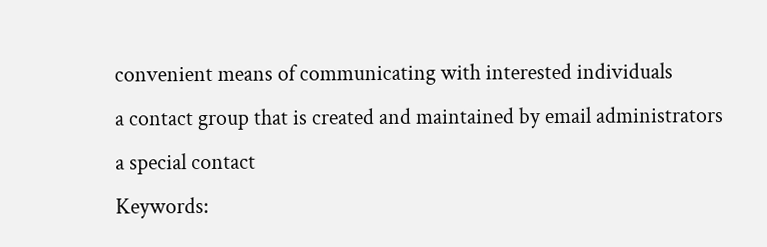convenient means of communicating with interested individuals
a contact group that is created and maintained by email administrators
a special contact
Keywords: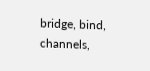bridge, bind, channels,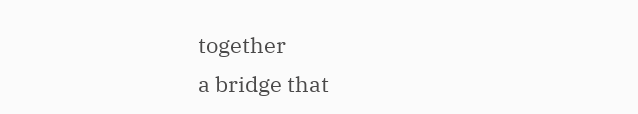together
a bridge that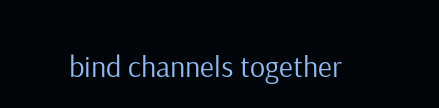bind channels together